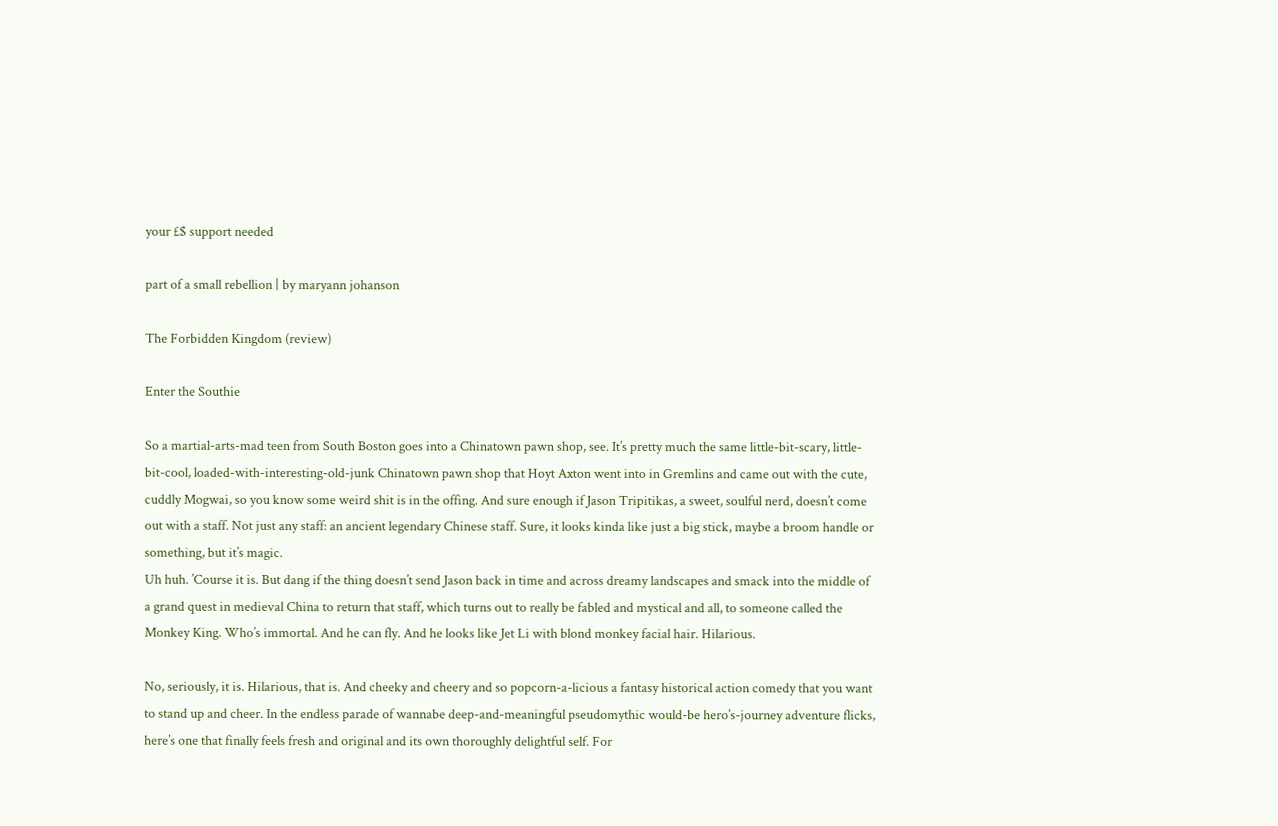your £$ support needed

part of a small rebellion | by maryann johanson

The Forbidden Kingdom (review)

Enter the Southie

So a martial-arts-mad teen from South Boston goes into a Chinatown pawn shop, see. It’s pretty much the same little-bit-scary, little-bit-cool, loaded-with-interesting-old-junk Chinatown pawn shop that Hoyt Axton went into in Gremlins and came out with the cute, cuddly Mogwai, so you know some weird shit is in the offing. And sure enough if Jason Tripitikas, a sweet, soulful nerd, doesn’t come out with a staff. Not just any staff: an ancient legendary Chinese staff. Sure, it looks kinda like just a big stick, maybe a broom handle or something, but it’s magic.
Uh huh. ’Course it is. But dang if the thing doesn’t send Jason back in time and across dreamy landscapes and smack into the middle of a grand quest in medieval China to return that staff, which turns out to really be fabled and mystical and all, to someone called the Monkey King. Who’s immortal. And he can fly. And he looks like Jet Li with blond monkey facial hair. Hilarious.

No, seriously, it is. Hilarious, that is. And cheeky and cheery and so popcorn-a-licious a fantasy historical action comedy that you want to stand up and cheer. In the endless parade of wannabe deep-and-meaningful pseudomythic would-be hero’s-journey adventure flicks, here’s one that finally feels fresh and original and its own thoroughly delightful self. For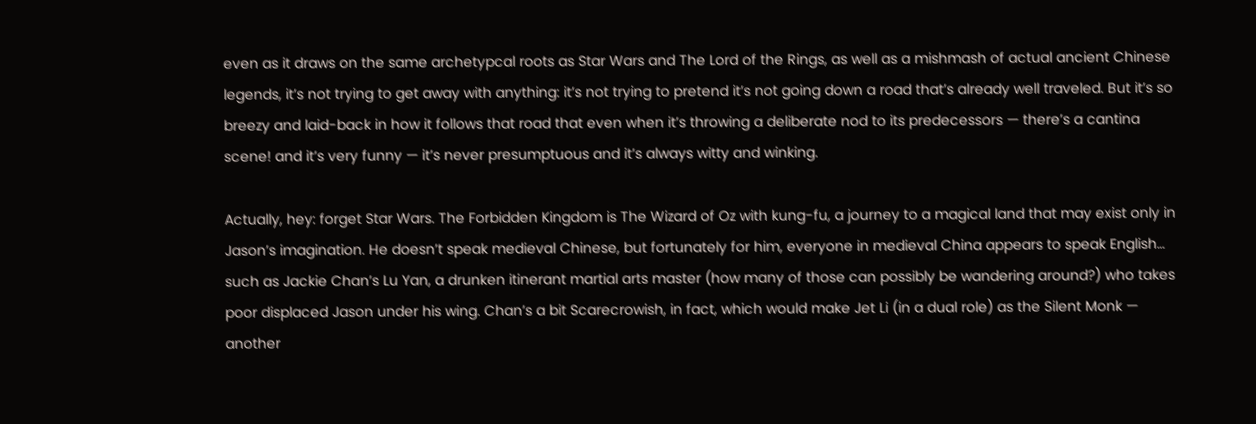even as it draws on the same archetypcal roots as Star Wars and The Lord of the Rings, as well as a mishmash of actual ancient Chinese legends, it’s not trying to get away with anything: it’s not trying to pretend it’s not going down a road that’s already well traveled. But it’s so breezy and laid-back in how it follows that road that even when it’s throwing a deliberate nod to its predecessors — there’s a cantina scene! and it’s very funny — it’s never presumptuous and it’s always witty and winking.

Actually, hey: forget Star Wars. The Forbidden Kingdom is The Wizard of Oz with kung-fu, a journey to a magical land that may exist only in Jason’s imagination. He doesn’t speak medieval Chinese, but fortunately for him, everyone in medieval China appears to speak English… such as Jackie Chan’s Lu Yan, a drunken itinerant martial arts master (how many of those can possibly be wandering around?) who takes poor displaced Jason under his wing. Chan’s a bit Scarecrowish, in fact, which would make Jet Li (in a dual role) as the Silent Monk — another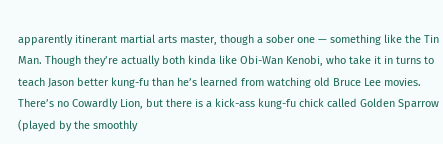apparently itinerant martial arts master, though a sober one — something like the Tin Man. Though they’re actually both kinda like Obi-Wan Kenobi, who take it in turns to teach Jason better kung-fu than he’s learned from watching old Bruce Lee movies. There’s no Cowardly Lion, but there is a kick-ass kung-fu chick called Golden Sparrow (played by the smoothly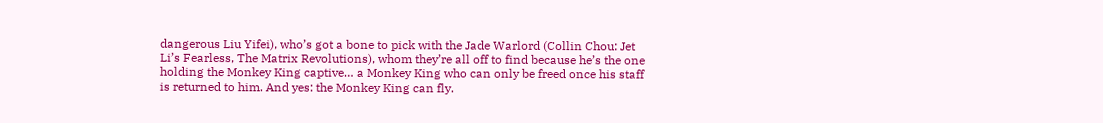dangerous Liu Yifei), who’s got a bone to pick with the Jade Warlord (Collin Chou: Jet Li’s Fearless, The Matrix Revolutions), whom they’re all off to find because he’s the one holding the Monkey King captive… a Monkey King who can only be freed once his staff is returned to him. And yes: the Monkey King can fly.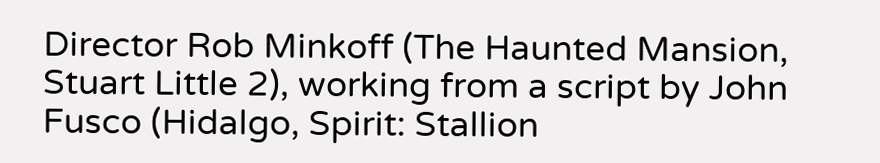Director Rob Minkoff (The Haunted Mansion, Stuart Little 2), working from a script by John Fusco (Hidalgo, Spirit: Stallion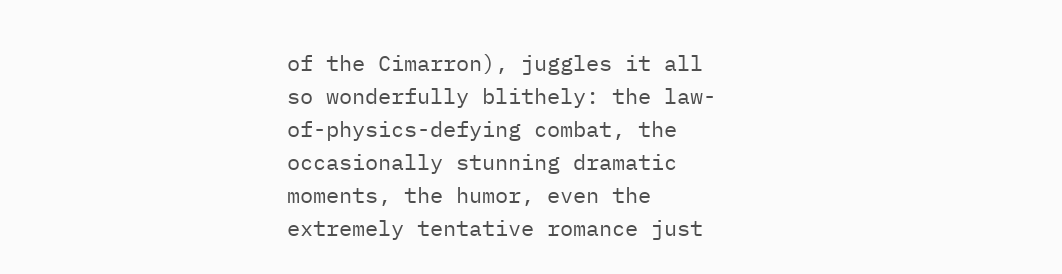of the Cimarron), juggles it all so wonderfully blithely: the law-of-physics-defying combat, the occasionally stunning dramatic moments, the humor, even the extremely tentative romance just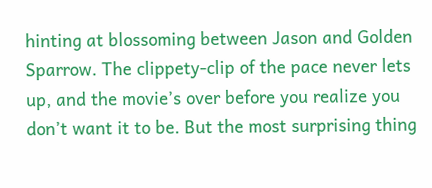hinting at blossoming between Jason and Golden Sparrow. The clippety-clip of the pace never lets up, and the movie’s over before you realize you don’t want it to be. But the most surprising thing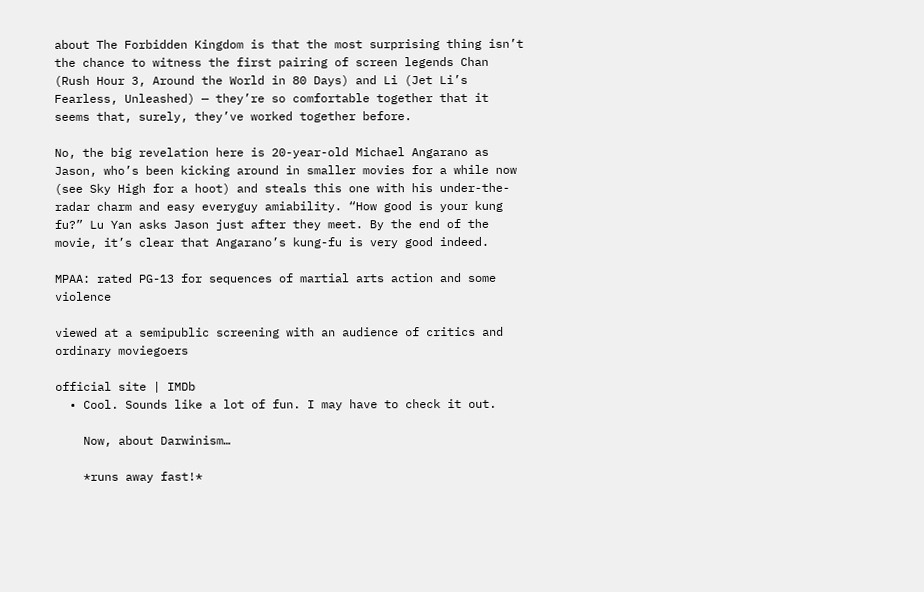about The Forbidden Kingdom is that the most surprising thing isn’t the chance to witness the first pairing of screen legends Chan (Rush Hour 3, Around the World in 80 Days) and Li (Jet Li’s Fearless, Unleashed) — they’re so comfortable together that it seems that, surely, they’ve worked together before.

No, the big revelation here is 20-year-old Michael Angarano as Jason, who’s been kicking around in smaller movies for a while now (see Sky High for a hoot) and steals this one with his under-the-radar charm and easy everyguy amiability. “How good is your kung fu?” Lu Yan asks Jason just after they meet. By the end of the movie, it’s clear that Angarano’s kung-fu is very good indeed.

MPAA: rated PG-13 for sequences of martial arts action and some violence

viewed at a semipublic screening with an audience of critics and ordinary moviegoers

official site | IMDb
  • Cool. Sounds like a lot of fun. I may have to check it out.

    Now, about Darwinism…

    *runs away fast!*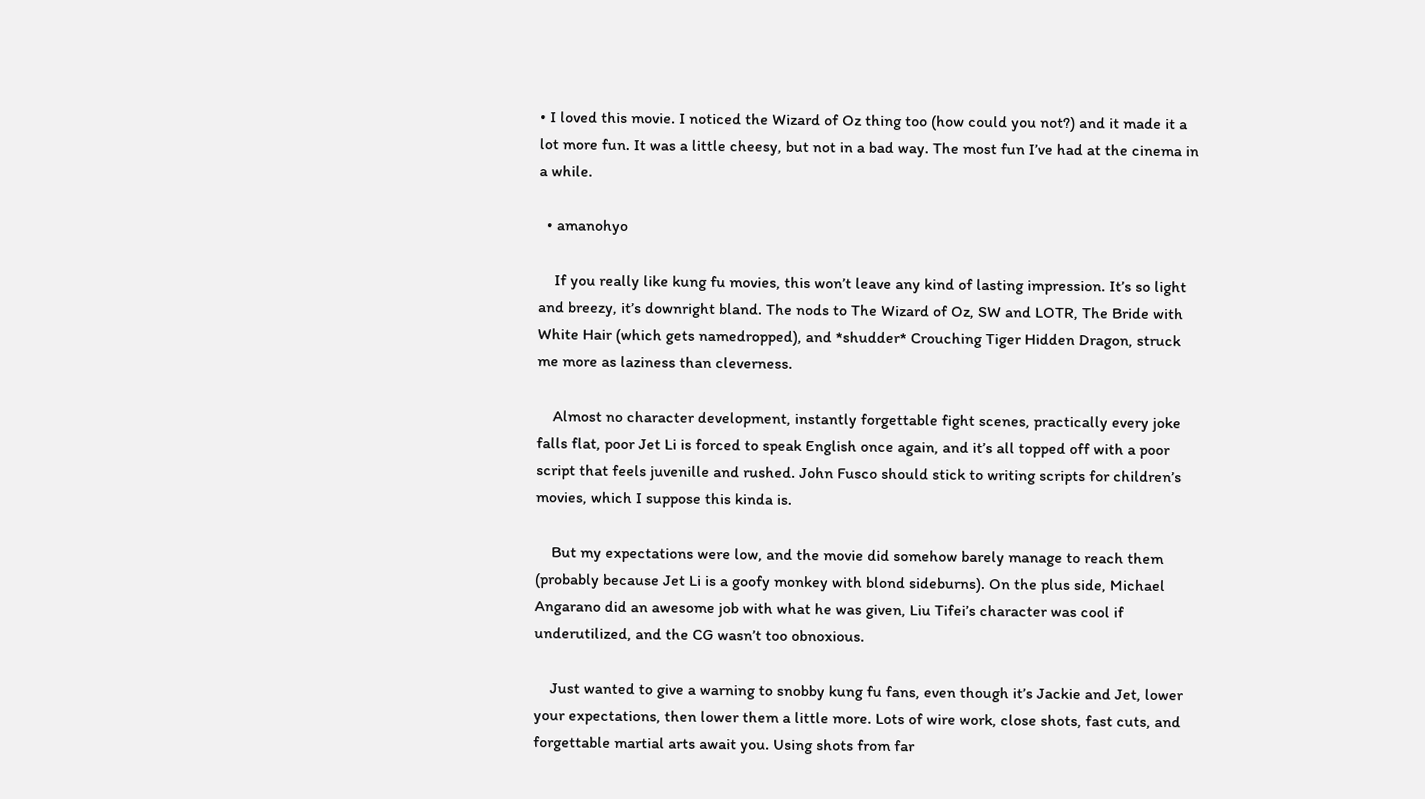• I loved this movie. I noticed the Wizard of Oz thing too (how could you not?) and it made it a lot more fun. It was a little cheesy, but not in a bad way. The most fun I’ve had at the cinema in a while.

  • amanohyo

    If you really like kung fu movies, this won’t leave any kind of lasting impression. It’s so light and breezy, it’s downright bland. The nods to The Wizard of Oz, SW and LOTR, The Bride with White Hair (which gets namedropped), and *shudder* Crouching Tiger Hidden Dragon, struck me more as laziness than cleverness.

    Almost no character development, instantly forgettable fight scenes, practically every joke falls flat, poor Jet Li is forced to speak English once again, and it’s all topped off with a poor script that feels juvenille and rushed. John Fusco should stick to writing scripts for children’s movies, which I suppose this kinda is.

    But my expectations were low, and the movie did somehow barely manage to reach them (probably because Jet Li is a goofy monkey with blond sideburns). On the plus side, Michael Angarano did an awesome job with what he was given, Liu Tifei’s character was cool if underutilized, and the CG wasn’t too obnoxious.

    Just wanted to give a warning to snobby kung fu fans, even though it’s Jackie and Jet, lower your expectations, then lower them a little more. Lots of wire work, close shots, fast cuts, and forgettable martial arts await you. Using shots from far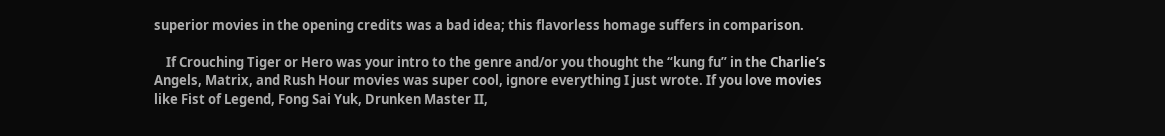superior movies in the opening credits was a bad idea; this flavorless homage suffers in comparison.

    If Crouching Tiger or Hero was your intro to the genre and/or you thought the “kung fu” in the Charlie’s Angels, Matrix, and Rush Hour movies was super cool, ignore everything I just wrote. If you love movies like Fist of Legend, Fong Sai Yuk, Drunken Master II,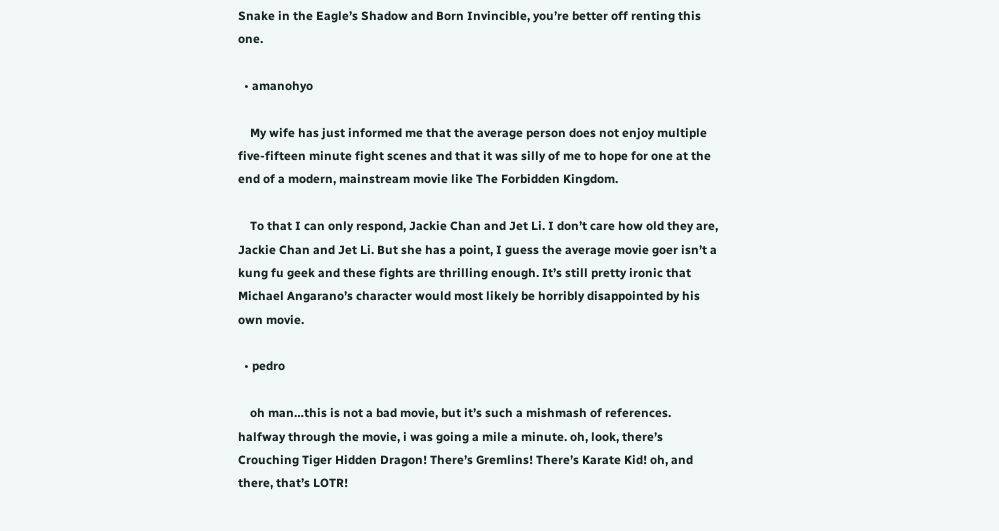Snake in the Eagle’s Shadow and Born Invincible, you’re better off renting this one.

  • amanohyo

    My wife has just informed me that the average person does not enjoy multiple five-fifteen minute fight scenes and that it was silly of me to hope for one at the end of a modern, mainstream movie like The Forbidden Kingdom.

    To that I can only respond, Jackie Chan and Jet Li. I don’t care how old they are, Jackie Chan and Jet Li. But she has a point, I guess the average movie goer isn’t a kung fu geek and these fights are thrilling enough. It’s still pretty ironic that Michael Angarano’s character would most likely be horribly disappointed by his own movie.

  • pedro

    oh man…this is not a bad movie, but it’s such a mishmash of references. halfway through the movie, i was going a mile a minute. oh, look, there’s Crouching Tiger Hidden Dragon! There’s Gremlins! There’s Karate Kid! oh, and there, that’s LOTR!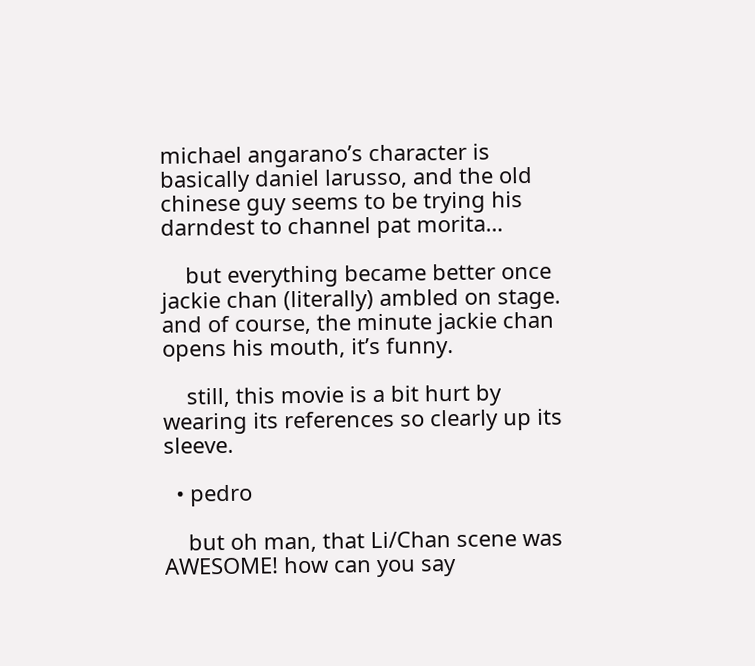michael angarano’s character is basically daniel larusso, and the old chinese guy seems to be trying his darndest to channel pat morita…

    but everything became better once jackie chan (literally) ambled on stage. and of course, the minute jackie chan opens his mouth, it’s funny.

    still, this movie is a bit hurt by wearing its references so clearly up its sleeve.

  • pedro

    but oh man, that Li/Chan scene was AWESOME! how can you say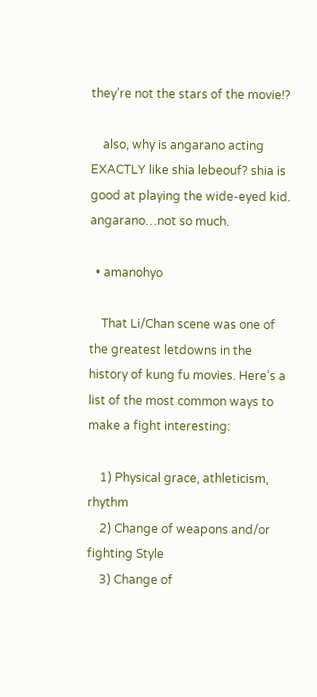they’re not the stars of the movie!?

    also, why is angarano acting EXACTLY like shia lebeouf? shia is good at playing the wide-eyed kid. angarano…not so much.

  • amanohyo

    That Li/Chan scene was one of the greatest letdowns in the history of kung fu movies. Here’s a list of the most common ways to make a fight interesting:

    1) Physical grace, athleticism, rhythm
    2) Change of weapons and/or fighting Style
    3) Change of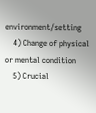environment/setting
    4) Change of physical or mental condition
    5) Crucial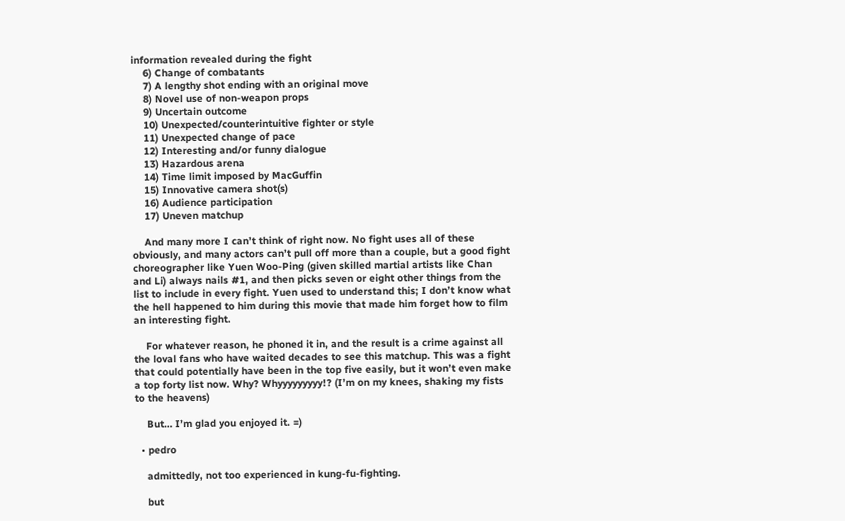information revealed during the fight
    6) Change of combatants
    7) A lengthy shot ending with an original move
    8) Novel use of non-weapon props
    9) Uncertain outcome
    10) Unexpected/counterintuitive fighter or style
    11) Unexpected change of pace
    12) Interesting and/or funny dialogue
    13) Hazardous arena
    14) Time limit imposed by MacGuffin
    15) Innovative camera shot(s)
    16) Audience participation
    17) Uneven matchup

    And many more I can’t think of right now. No fight uses all of these obviously, and many actors can’t pull off more than a couple, but a good fight choreographer like Yuen Woo-Ping (given skilled martial artists like Chan and Li) always nails #1, and then picks seven or eight other things from the list to include in every fight. Yuen used to understand this; I don’t know what the hell happened to him during this movie that made him forget how to film an interesting fight.

    For whatever reason, he phoned it in, and the result is a crime against all the loval fans who have waited decades to see this matchup. This was a fight that could potentially have been in the top five easily, but it won’t even make a top forty list now. Why? Whyyyyyyyyy!? (I’m on my knees, shaking my fists to the heavens)

    But… I’m glad you enjoyed it. =)

  • pedro

    admittedly, not too experienced in kung-fu-fighting.

    but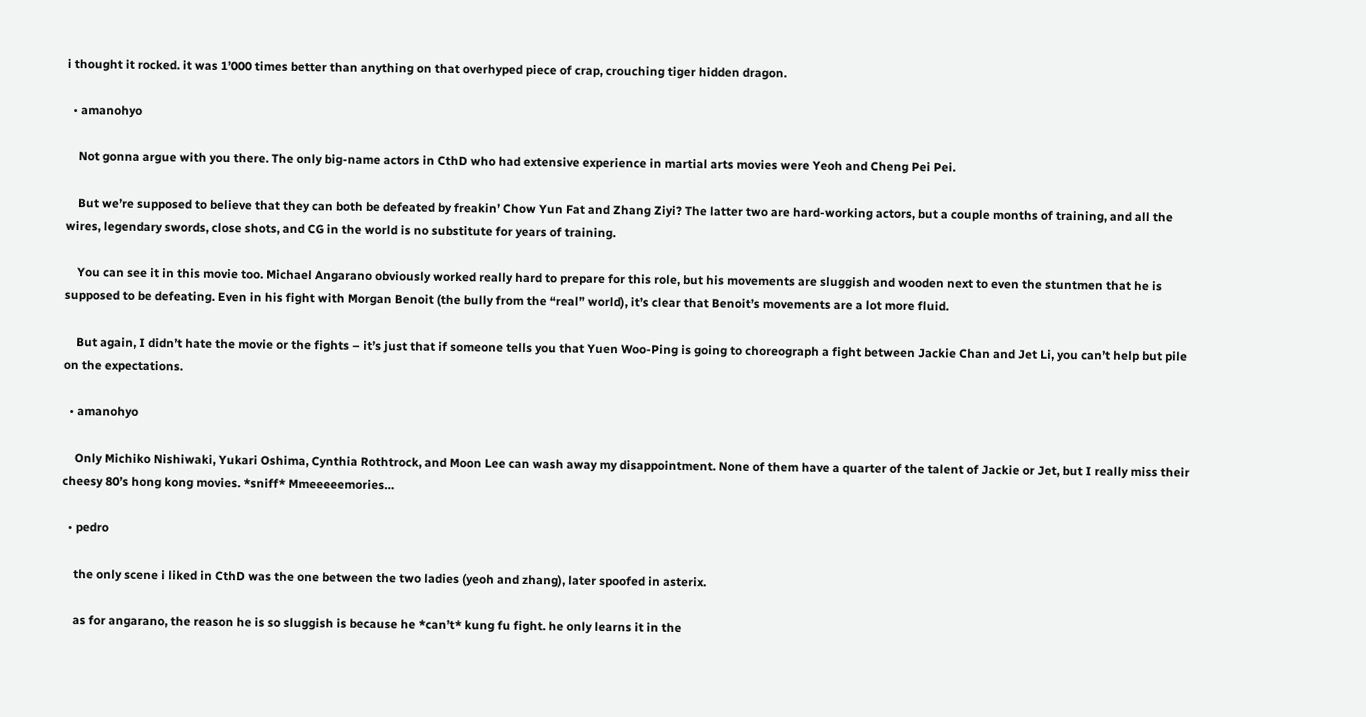i thought it rocked. it was 1’000 times better than anything on that overhyped piece of crap, crouching tiger hidden dragon.

  • amanohyo

    Not gonna argue with you there. The only big-name actors in CthD who had extensive experience in martial arts movies were Yeoh and Cheng Pei Pei.

    But we’re supposed to believe that they can both be defeated by freakin’ Chow Yun Fat and Zhang Ziyi? The latter two are hard-working actors, but a couple months of training, and all the wires, legendary swords, close shots, and CG in the world is no substitute for years of training.

    You can see it in this movie too. Michael Angarano obviously worked really hard to prepare for this role, but his movements are sluggish and wooden next to even the stuntmen that he is supposed to be defeating. Even in his fight with Morgan Benoit (the bully from the “real” world), it’s clear that Benoit’s movements are a lot more fluid.

    But again, I didn’t hate the movie or the fights – it’s just that if someone tells you that Yuen Woo-Ping is going to choreograph a fight between Jackie Chan and Jet Li, you can’t help but pile on the expectations.

  • amanohyo

    Only Michiko Nishiwaki, Yukari Oshima, Cynthia Rothtrock, and Moon Lee can wash away my disappointment. None of them have a quarter of the talent of Jackie or Jet, but I really miss their cheesy 80’s hong kong movies. *sniff* Mmeeeeemories…

  • pedro

    the only scene i liked in CthD was the one between the two ladies (yeoh and zhang), later spoofed in asterix.

    as for angarano, the reason he is so sluggish is because he *can’t* kung fu fight. he only learns it in the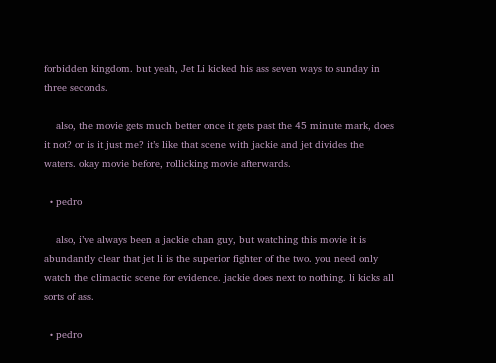forbidden kingdom. but yeah, Jet Li kicked his ass seven ways to sunday in three seconds.

    also, the movie gets much better once it gets past the 45 minute mark, does it not? or is it just me? it’s like that scene with jackie and jet divides the waters. okay movie before, rollicking movie afterwards.

  • pedro

    also, i’ve always been a jackie chan guy, but watching this movie it is abundantly clear that jet li is the superior fighter of the two. you need only watch the climactic scene for evidence. jackie does next to nothing. li kicks all sorts of ass.

  • pedro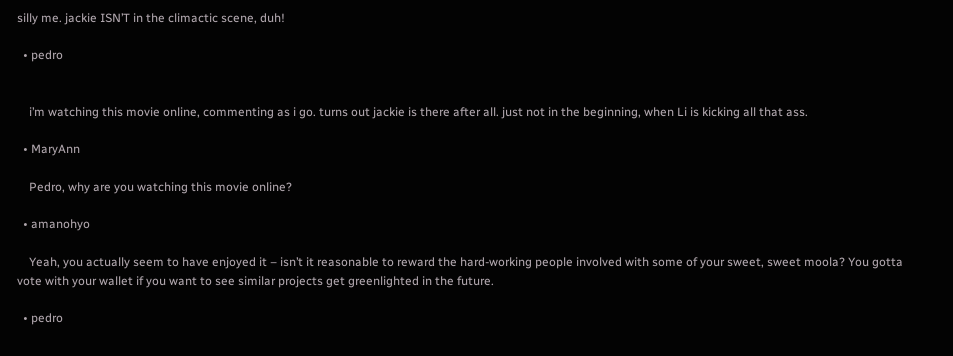silly me. jackie ISN’T in the climactic scene, duh!

  • pedro


    i’m watching this movie online, commenting as i go. turns out jackie is there after all. just not in the beginning, when Li is kicking all that ass.

  • MaryAnn

    Pedro, why are you watching this movie online?

  • amanohyo

    Yeah, you actually seem to have enjoyed it – isn’t it reasonable to reward the hard-working people involved with some of your sweet, sweet moola? You gotta vote with your wallet if you want to see similar projects get greenlighted in the future.

  • pedro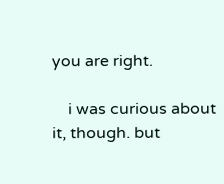you are right.

    i was curious about it, though. but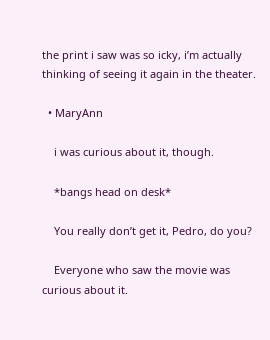the print i saw was so icky, i’m actually thinking of seeing it again in the theater.

  • MaryAnn

    i was curious about it, though.

    *bangs head on desk*

    You really don’t get it, Pedro, do you?

    Everyone who saw the movie was curious about it.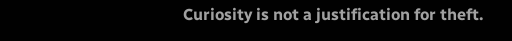Curiosity is not a justification for theft.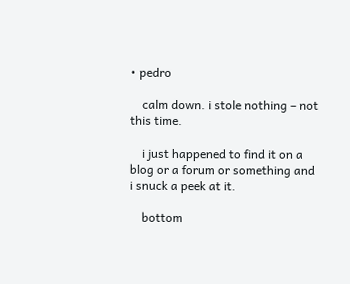• pedro

    calm down. i stole nothing – not this time.

    i just happened to find it on a blog or a forum or something and i snuck a peek at it.

    bottom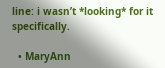line: i wasn’t *looking* for it specifically.

  • MaryAnn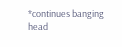*continues banging head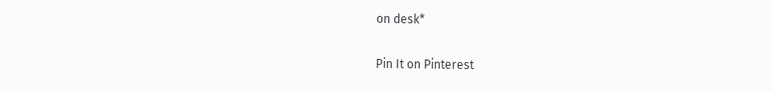on desk*

Pin It on Pinterest